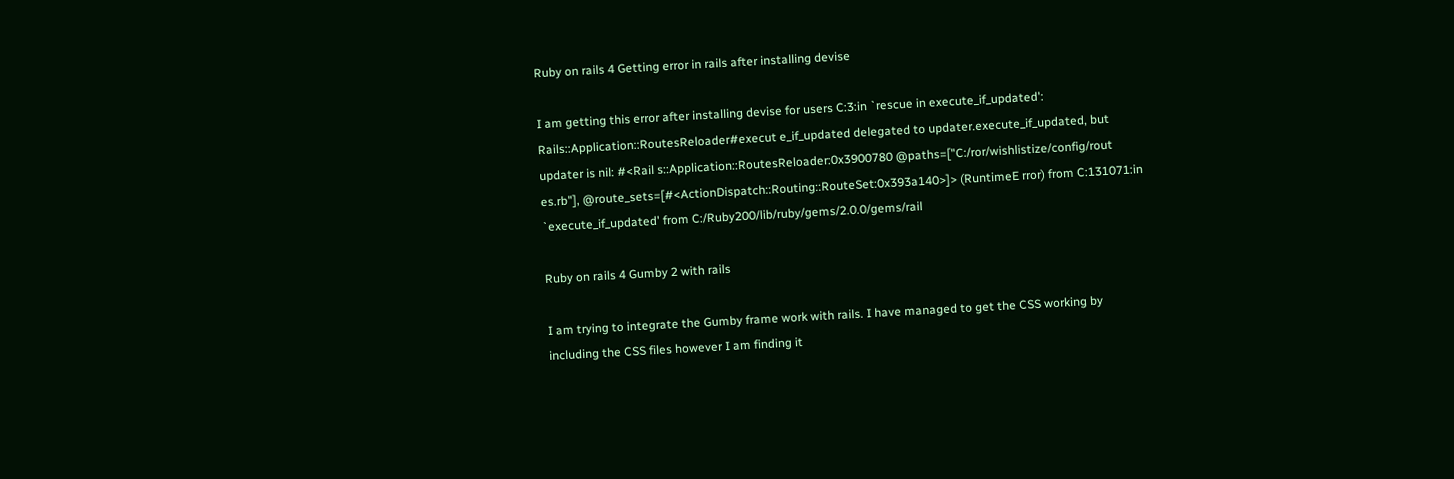Ruby on rails 4 Getting error in rails after installing devise

I am getting this error after installing devise for users C:3:in `rescue in execute_if_updated': Rails::Application::RoutesReloader#execut e_if_updated delegated to updater.execute_if_updated, but updater is nil: #<Rail s::Application::RoutesReloader:0x3900780 @paths=["C:/ror/wishlistize/config/rout es.rb"], @route_sets=[#<ActionDispatch::Routing::RouteSet:0x393a140>]> (RuntimeE rror) from C:131071:in `execute_if_updated' from C:/Ruby200/lib/ruby/gems/2.0.0/gems/rail

Ruby on rails 4 Gumby 2 with rails

I am trying to integrate the Gumby frame work with rails. I have managed to get the CSS working by including the CSS files however I am finding it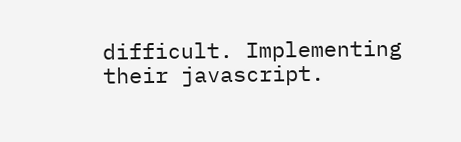difficult. Implementing their javascript.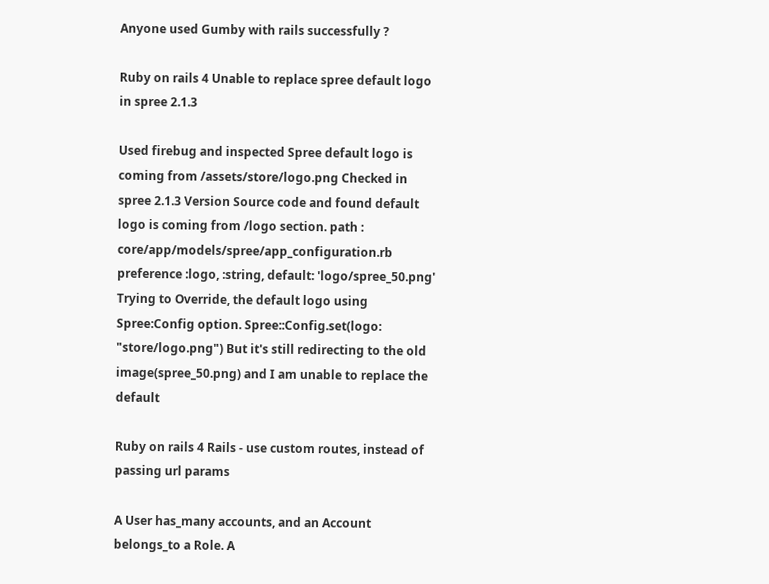Anyone used Gumby with rails successfully ?

Ruby on rails 4 Unable to replace spree default logo in spree 2.1.3

Used firebug and inspected Spree default logo is coming from /assets/store/logo.png Checked in spree 2.1.3 Version Source code and found default logo is coming from /logo section. path : core/app/models/spree/app_configuration.rb preference :logo, :string, default: 'logo/spree_50.png' Trying to Override, the default logo using Spree:Config option. Spree::Config.set(logo: "store/logo.png") But it's still redirecting to the old image(spree_50.png) and I am unable to replace the default

Ruby on rails 4 Rails - use custom routes, instead of passing url params

A User has_many accounts, and an Account belongs_to a Role. A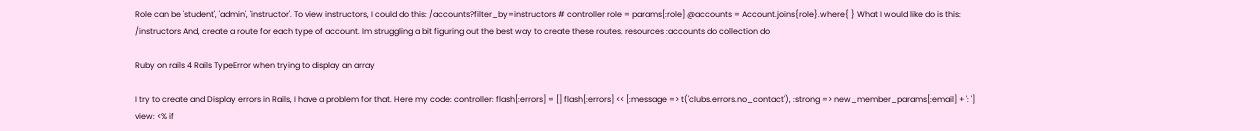Role can be 'student', 'admin', 'instructor'. To view instructors, I could do this: /accounts?filter_by=instructors # controller role = params[:role] @accounts = Account.joins{role}.where{ } What I would like do is this: /instructors And, create a route for each type of account. Im struggling a bit figuring out the best way to create these routes. resources :accounts do collection do

Ruby on rails 4 Rails TypeError when trying to display an array

I try to create and Display errors in Rails, I have a problem for that. Here my code: controller: flash[:errors] = [] flash[:errors] << [:message => t('clubs.errors.no_contact'), :strong => new_member_params[:email] + ': '] view: <% if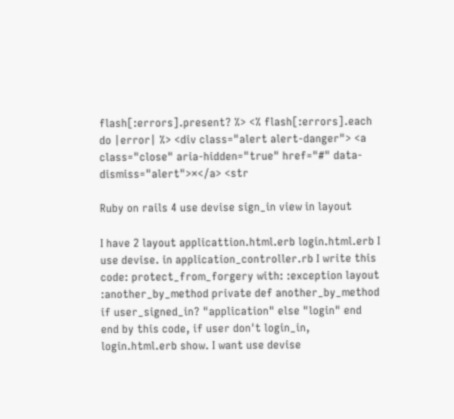flash[:errors].present? %> <% flash[:errors].each do |error| %> <div class="alert alert-danger"> <a class="close" aria-hidden="true" href="#" data-dismiss="alert">×</a> <str

Ruby on rails 4 use devise sign_in view in layout

I have 2 layout applicattion.html.erb login.html.erb I use devise. in application_controller.rb I write this code: protect_from_forgery with: :exception layout :another_by_method private def another_by_method if user_signed_in? "application" else "login" end end by this code, if user don't login_in, login.html.erb show. I want use devise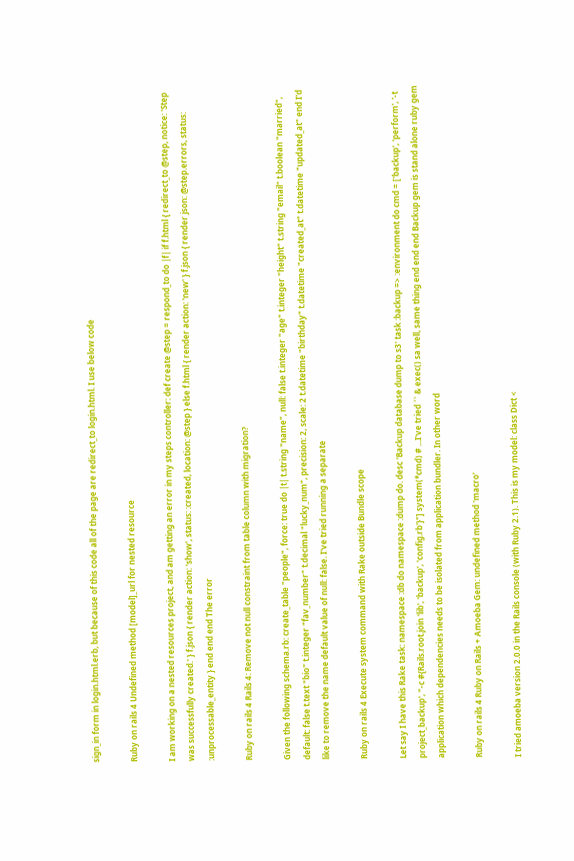sign_in form in login.html.erb, but because of this code all of the page are redirect_to login.html. I use below code

Ruby on rails 4 Undefined method [model]_url for nested resource

I am working on a nested resources project, and am getting an error in my steps controller: def create @step = respond_to do |f| if f.html { redirect_to @step, notice: 'Step was successfully created.' } f.json { render action: 'show', status: :created, location: @step } else f.html { render action: 'new' } f.json { render json: @step.errors, status: :unprocessable_entity } end end end The error

Ruby on rails 4 Rails 4: Remove not null constraint from table column with migration?

Given the following schema.rb: create_table "people", force: true do |t| t.string "name", null: false t.integer "age" t.integer "height" t.string "email" t.boolean "married", default: false t.text "bio" t.integer "fav_number" t.decimal "lucky_num", precision: 2, scale: 2 t.datetime "birthday" t.datetime "created_at" t.datetime "updated_at" end I'd like to remove the name default value of null: false. I've tried running a separate

Ruby on rails 4 Execute system command with Rake outside Bundle scope

Let say I have this Rake task: namespace :db do namespace :dump do. desc 'Backup database dump to s3' task :backup => :environment do cmd = ['backup', 'perform', '-t project_backup', "-c #{Rails.root.join 'lib', 'backup', 'config.rb'}"] system(*cmd) # ...I've tried `` & exec() sa well, same thing end end end Backup gem is stand alone ruby gem application which dependencies needs to be isolated from application bundler. In other word

Ruby on rails 4 Ruby on Rails + Amoeba Gem: undefined method 'macro'

I tried amoeba version 2.0.0 in the Rails console (with Ruby 2.1). This is my model: class Dict <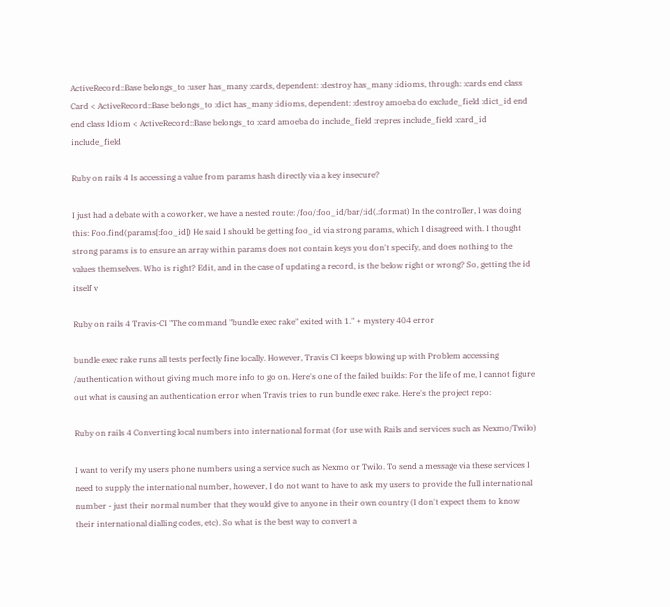ActiveRecord::Base belongs_to :user has_many :cards, dependent: :destroy has_many :idioms, through: :cards end class Card < ActiveRecord::Base belongs_to :dict has_many :idioms, dependent: :destroy amoeba do exclude_field :dict_id end end class Idiom < ActiveRecord::Base belongs_to :card amoeba do include_field :repres include_field :card_id include_field

Ruby on rails 4 Is accessing a value from params hash directly via a key insecure?

I just had a debate with a coworker, we have a nested route: /foo/:foo_id/bar/:id(.:format) In the controller, I was doing this: Foo.find(params[:foo_id]) He said I should be getting foo_id via strong params, which I disagreed with. I thought strong params is to ensure an array within params does not contain keys you don't specify, and does nothing to the values themselves. Who is right? Edit, and in the case of updating a record, is the below right or wrong? So, getting the id itself v

Ruby on rails 4 Travis-CI "The command "bundle exec rake" exited with 1." + mystery 404 error

bundle exec rake runs all tests perfectly fine locally. However, Travis CI keeps blowing up with Problem accessing /authentication without giving much more info to go on. Here's one of the failed builds: For the life of me, I cannot figure out what is causing an authentication error when Travis tries to run bundle exec rake. Here's the project repo:

Ruby on rails 4 Converting local numbers into international format (for use with Rails and services such as Nexmo/Twilo)

I want to verify my users phone numbers using a service such as Nexmo or Twilo. To send a message via these services I need to supply the international number, however, I do not want to have to ask my users to provide the full international number - just their normal number that they would give to anyone in their own country (I don't expect them to know their international dialling codes, etc). So what is the best way to convert a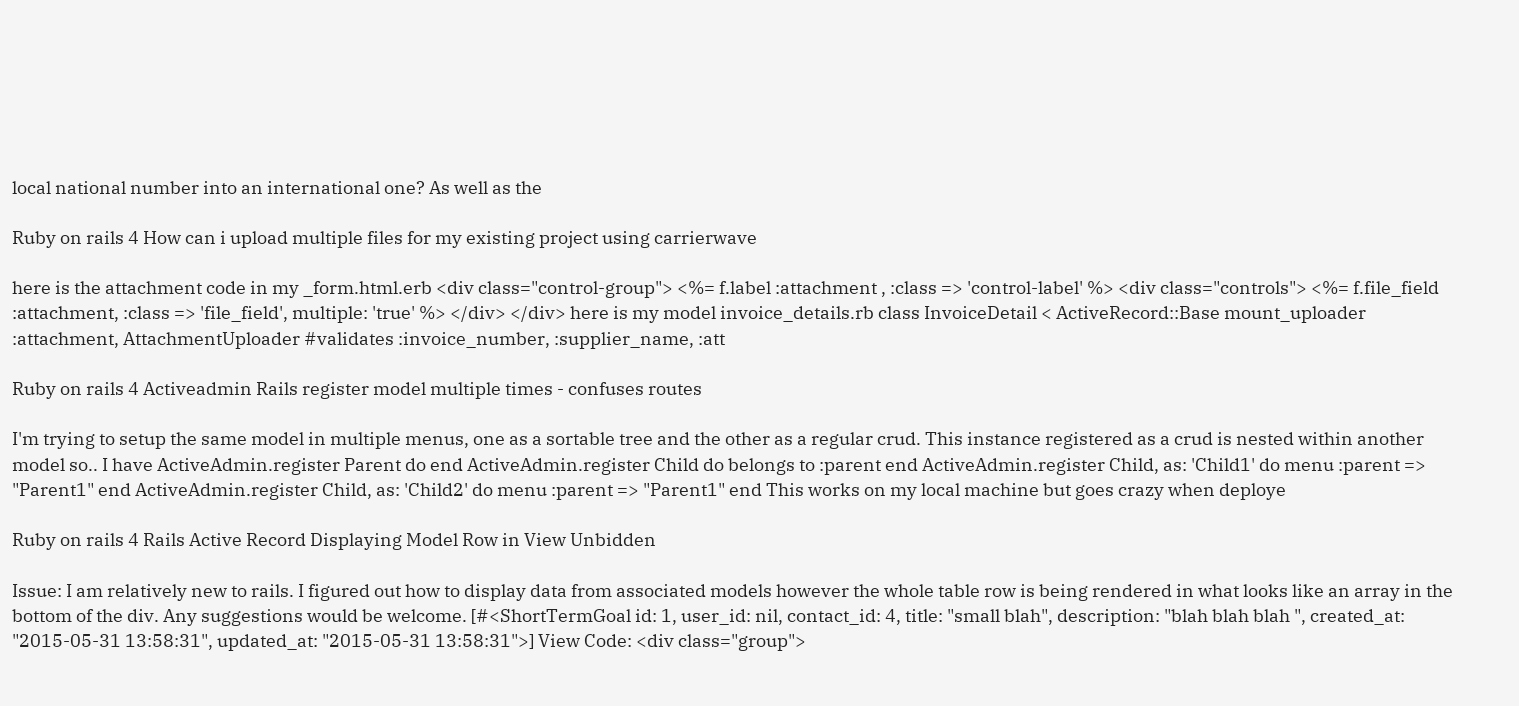local national number into an international one? As well as the

Ruby on rails 4 How can i upload multiple files for my existing project using carrierwave

here is the attachment code in my _form.html.erb <div class="control-group"> <%= f.label :attachment , :class => 'control-label' %> <div class="controls"> <%= f.file_field :attachment, :class => 'file_field', multiple: 'true' %> </div> </div> here is my model invoice_details.rb class InvoiceDetail < ActiveRecord::Base mount_uploader :attachment, AttachmentUploader #validates :invoice_number, :supplier_name, :att

Ruby on rails 4 Activeadmin Rails register model multiple times - confuses routes

I'm trying to setup the same model in multiple menus, one as a sortable tree and the other as a regular crud. This instance registered as a crud is nested within another model so.. I have ActiveAdmin.register Parent do end ActiveAdmin.register Child do belongs to :parent end ActiveAdmin.register Child, as: 'Child1' do menu :parent => "Parent1" end ActiveAdmin.register Child, as: 'Child2' do menu :parent => "Parent1" end This works on my local machine but goes crazy when deploye

Ruby on rails 4 Rails Active Record Displaying Model Row in View Unbidden

Issue: I am relatively new to rails. I figured out how to display data from associated models however the whole table row is being rendered in what looks like an array in the bottom of the div. Any suggestions would be welcome. [#<ShortTermGoal id: 1, user_id: nil, contact_id: 4, title: "small blah", description: "blah blah blah ", created_at: "2015-05-31 13:58:31", updated_at: "2015-05-31 13:58:31">] View Code: <div class="group">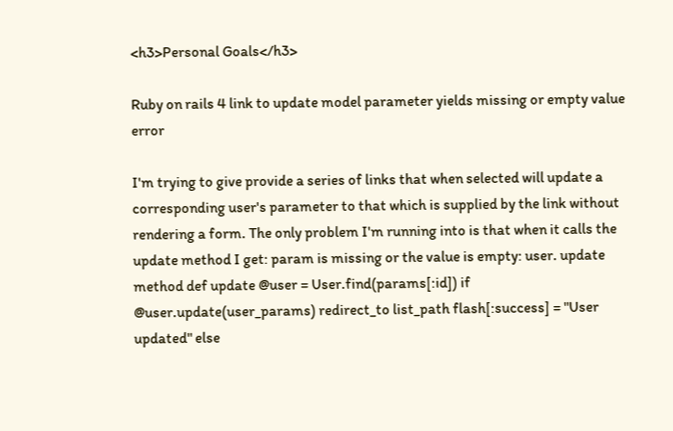<h3>Personal Goals</h3>

Ruby on rails 4 link to update model parameter yields missing or empty value error

I'm trying to give provide a series of links that when selected will update a corresponding user's parameter to that which is supplied by the link without rendering a form. The only problem I'm running into is that when it calls the update method I get: param is missing or the value is empty: user. update method def update @user = User.find(params[:id]) if @user.update(user_params) redirect_to list_path flash[:success] = "User updated" else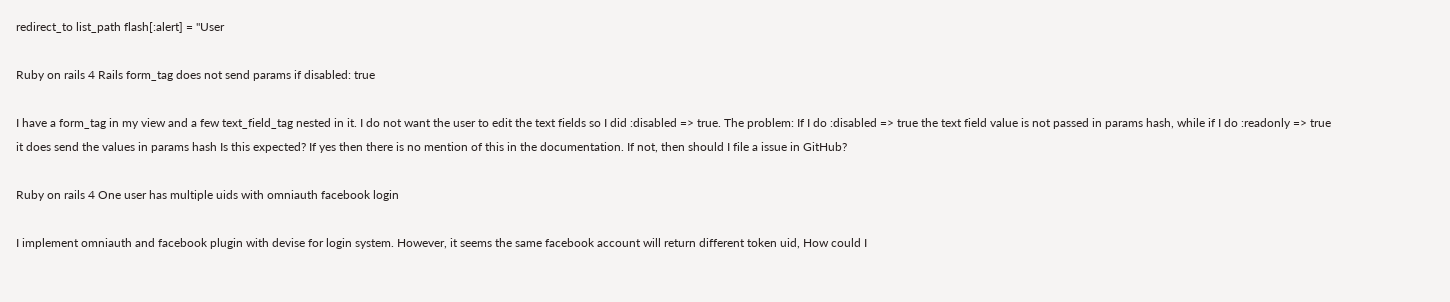redirect_to list_path flash[:alert] = "User

Ruby on rails 4 Rails form_tag does not send params if disabled: true

I have a form_tag in my view and a few text_field_tag nested in it. I do not want the user to edit the text fields so I did :disabled => true. The problem: If I do :disabled => true the text field value is not passed in params hash, while if I do :readonly => true it does send the values in params hash Is this expected? If yes then there is no mention of this in the documentation. If not, then should I file a issue in GitHub?

Ruby on rails 4 One user has multiple uids with omniauth facebook login

I implement omniauth and facebook plugin with devise for login system. However, it seems the same facebook account will return different token uid, How could I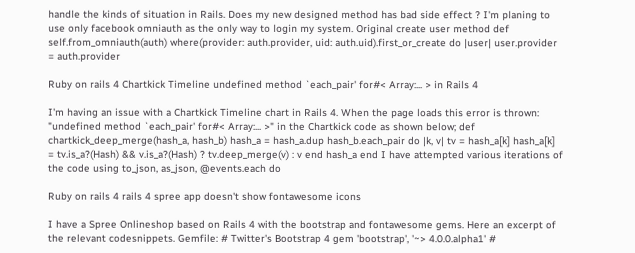handle the kinds of situation in Rails. Does my new designed method has bad side effect ? I'm planing to use only facebook omniauth as the only way to login my system. Original create user method def self.from_omniauth(auth) where(provider: auth.provider, uid: auth.uid).first_or_create do |user| user.provider = auth.provider

Ruby on rails 4 Chartkick Timeline undefined method `each_pair' for#< Array:... > in Rails 4

I'm having an issue with a Chartkick Timeline chart in Rails 4. When the page loads this error is thrown: "undefined method `each_pair' for#< Array:... >" in the Chartkick code as shown below; def chartkick_deep_merge(hash_a, hash_b) hash_a = hash_a.dup hash_b.each_pair do |k, v| tv = hash_a[k] hash_a[k] = tv.is_a?(Hash) && v.is_a?(Hash) ? tv.deep_merge(v) : v end hash_a end I have attempted various iterations of the code using to_json, as_json, @events.each do

Ruby on rails 4 rails 4 spree app doesn't show fontawesome icons

I have a Spree Onlineshop based on Rails 4 with the bootstrap and fontawesome gems. Here an excerpt of the relevant codesnippets. Gemfile: # Twitter's Bootstrap 4 gem 'bootstrap', '~> 4.0.0.alpha1' #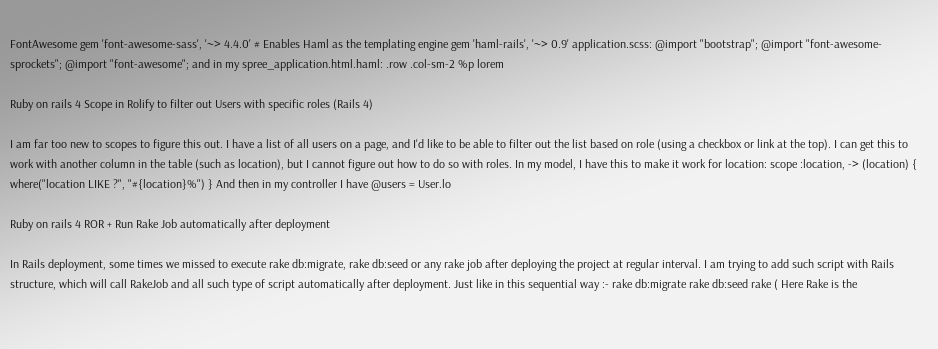FontAwesome gem 'font-awesome-sass', '~> 4.4.0' # Enables Haml as the templating engine gem 'haml-rails', '~> 0.9' application.scss: @import "bootstrap"; @import "font-awesome-sprockets"; @import "font-awesome"; and in my spree_application.html.haml: .row .col-sm-2 %p lorem

Ruby on rails 4 Scope in Rolify to filter out Users with specific roles (Rails 4)

I am far too new to scopes to figure this out. I have a list of all users on a page, and I'd like to be able to filter out the list based on role (using a checkbox or link at the top). I can get this to work with another column in the table (such as location), but I cannot figure out how to do so with roles. In my model, I have this to make it work for location: scope :location, -> (location) { where("location LIKE ?", "#{location}%") } And then in my controller I have @users = User.lo

Ruby on rails 4 ROR + Run Rake Job automatically after deployment

In Rails deployment, some times we missed to execute rake db:migrate, rake db:seed or any rake job after deploying the project at regular interval. I am trying to add such script with Rails structure, which will call RakeJob and all such type of script automatically after deployment. Just like in this sequential way :- rake db:migrate rake db:seed rake ( Here Rake is the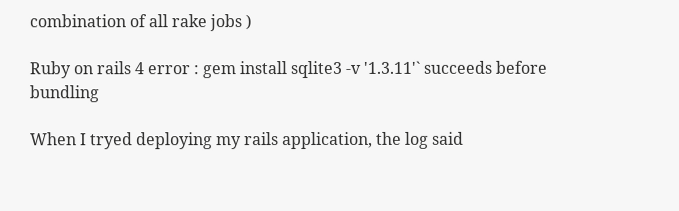combination of all rake jobs )

Ruby on rails 4 error : gem install sqlite3 -v '1.3.11'` succeeds before bundling

When I tryed deploying my rails application, the log said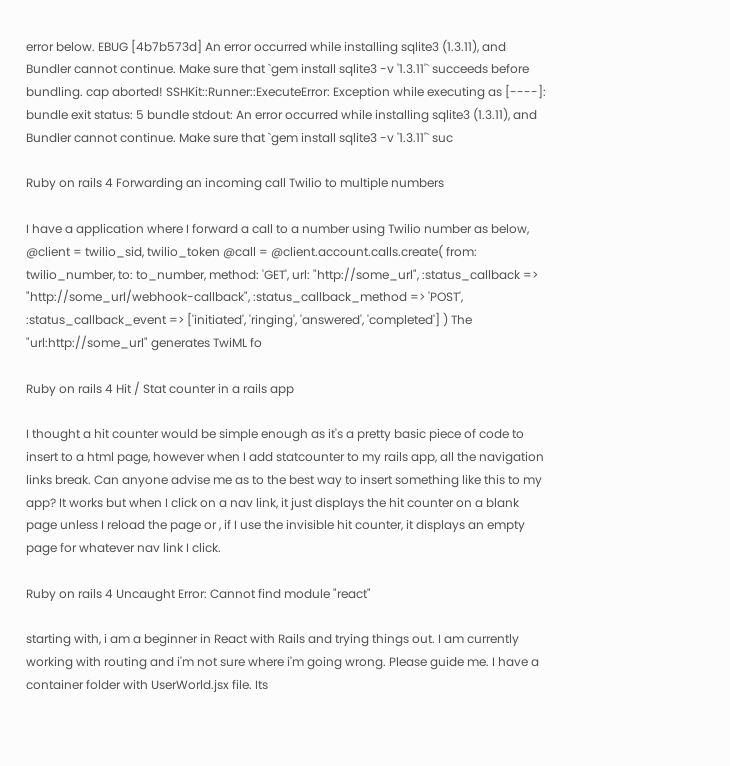error below. EBUG [4b7b573d] An error occurred while installing sqlite3 (1.3.11), and Bundler cannot continue. Make sure that `gem install sqlite3 -v '1.3.11'` succeeds before bundling. cap aborted! SSHKit::Runner::ExecuteError: Exception while executing as [----]: bundle exit status: 5 bundle stdout: An error occurred while installing sqlite3 (1.3.11), and Bundler cannot continue. Make sure that `gem install sqlite3 -v '1.3.11'` suc

Ruby on rails 4 Forwarding an incoming call Twilio to multiple numbers

I have a application where I forward a call to a number using Twilio number as below, @client = twilio_sid, twilio_token @call = @client.account.calls.create( from: twilio_number, to: to_number, method: 'GET', url: "http://some_url", :status_callback => "http://some_url/webhook-callback", :status_callback_method => 'POST', :status_callback_event => ['initiated', 'ringing', 'answered', 'completed'] ) The "url:http://some_url" generates TwiML fo

Ruby on rails 4 Hit / Stat counter in a rails app

I thought a hit counter would be simple enough as it's a pretty basic piece of code to insert to a html page, however when I add statcounter to my rails app, all the navigation links break. Can anyone advise me as to the best way to insert something like this to my app? It works but when I click on a nav link, it just displays the hit counter on a blank page unless I reload the page or , if I use the invisible hit counter, it displays an empty page for whatever nav link I click.

Ruby on rails 4 Uncaught Error: Cannot find module "react"

starting with, i am a beginner in React with Rails and trying things out. I am currently working with routing and i'm not sure where i'm going wrong. Please guide me. I have a container folder with UserWorld.jsx file. Its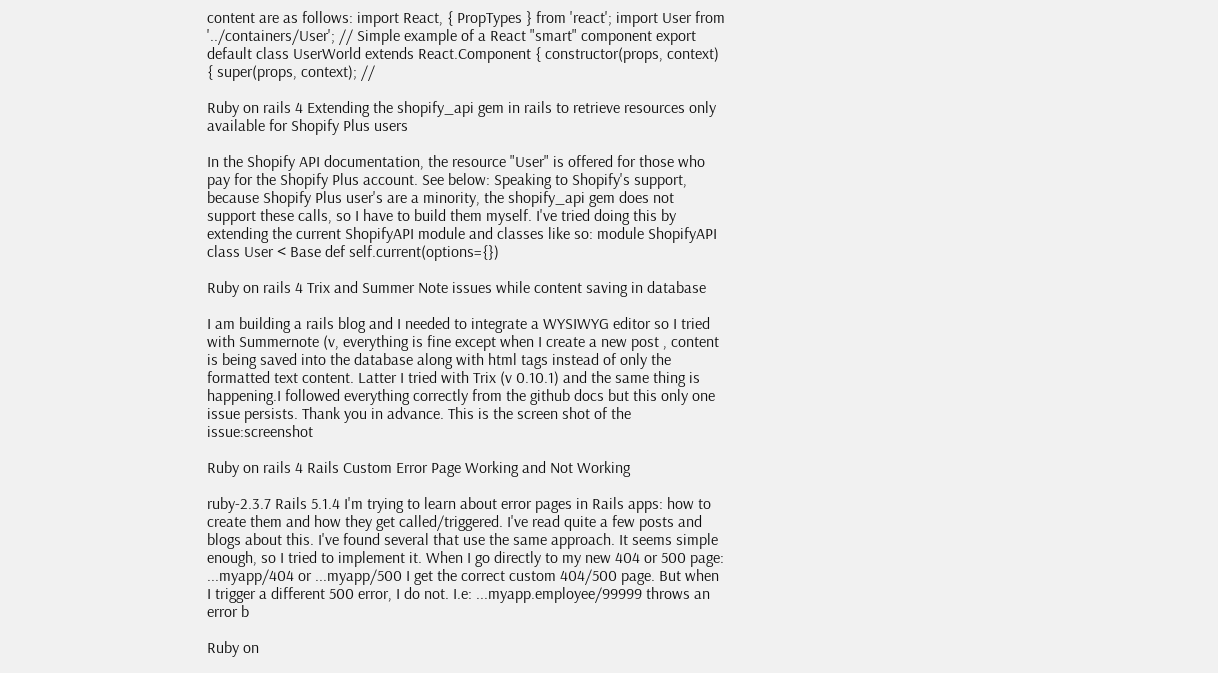content are as follows: import React, { PropTypes } from 'react'; import User from '../containers/User'; // Simple example of a React "smart" component export default class UserWorld extends React.Component { constructor(props, context) { super(props, context); //

Ruby on rails 4 Extending the shopify_api gem in rails to retrieve resources only available for Shopify Plus users

In the Shopify API documentation, the resource "User" is offered for those who pay for the Shopify Plus account. See below: Speaking to Shopify's support, because Shopify Plus user's are a minority, the shopify_api gem does not support these calls, so I have to build them myself. I've tried doing this by extending the current ShopifyAPI module and classes like so: module ShopifyAPI class User < Base def self.current(options={})

Ruby on rails 4 Trix and Summer Note issues while content saving in database

I am building a rails blog and I needed to integrate a WYSIWYG editor so I tried with Summernote (v, everything is fine except when I create a new post , content is being saved into the database along with html tags instead of only the formatted text content. Latter I tried with Trix (v 0.10.1) and the same thing is happening.I followed everything correctly from the github docs but this only one issue persists. Thank you in advance. This is the screen shot of the issue:screenshot

Ruby on rails 4 Rails Custom Error Page Working and Not Working

ruby-2.3.7 Rails 5.1.4 I'm trying to learn about error pages in Rails apps: how to create them and how they get called/triggered. I've read quite a few posts and blogs about this. I've found several that use the same approach. It seems simple enough, so I tried to implement it. When I go directly to my new 404 or 500 page: ...myapp/404 or ...myapp/500 I get the correct custom 404/500 page. But when I trigger a different 500 error, I do not. I.e: ...myapp.employee/99999 throws an error b

Ruby on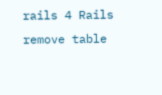rails 4 Rails remove table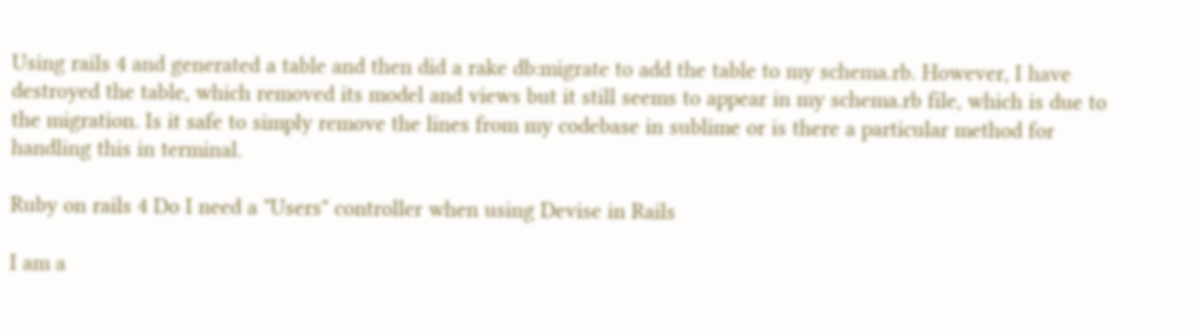Using rails 4 and generated a table and then did a rake db:migrate to add the table to my schema.rb. However, I have destroyed the table, which removed its model and views but it still seems to appear in my schema.rb file, which is due to the migration. Is it safe to simply remove the lines from my codebase in sublime or is there a particular method for handling this in terminal.

Ruby on rails 4 Do I need a "Users" controller when using Devise in Rails

I am a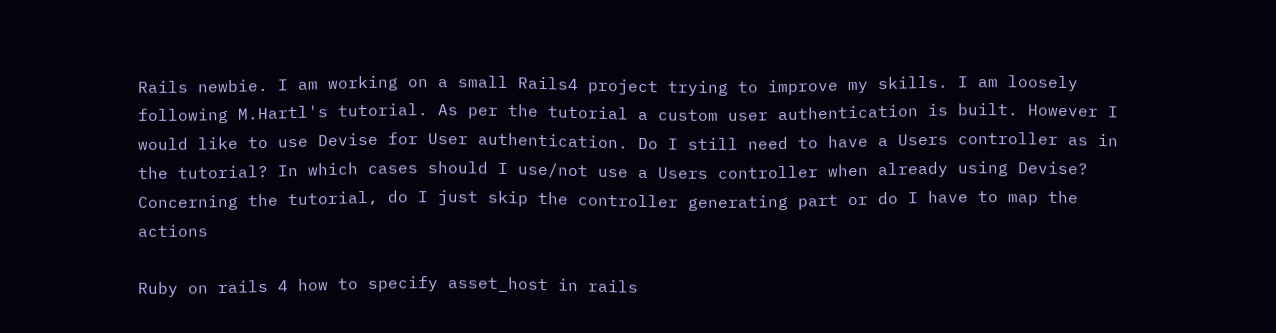Rails newbie. I am working on a small Rails4 project trying to improve my skills. I am loosely following M.Hartl's tutorial. As per the tutorial a custom user authentication is built. However I would like to use Devise for User authentication. Do I still need to have a Users controller as in the tutorial? In which cases should I use/not use a Users controller when already using Devise? Concerning the tutorial, do I just skip the controller generating part or do I have to map the actions

Ruby on rails 4 how to specify asset_host in rails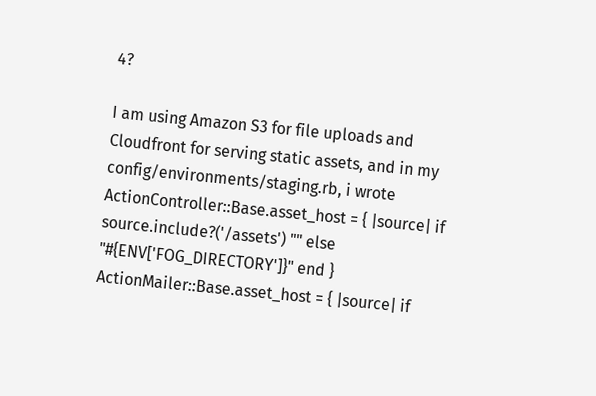4?

I am using Amazon S3 for file uploads and Cloudfront for serving static assets, and in my config/environments/staging.rb, i wrote ActionController::Base.asset_host = { |source| if source.include?('/assets') "" else "#{ENV['FOG_DIRECTORY']}" end } ActionMailer::Base.asset_host = { |source| if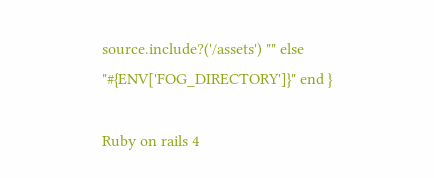source.include?('/assets') "" else "#{ENV['FOG_DIRECTORY']}" end }

Ruby on rails 4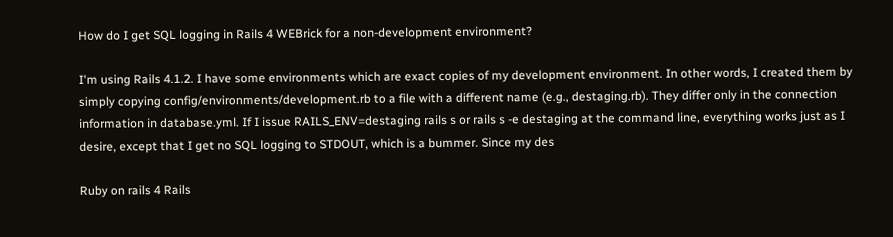How do I get SQL logging in Rails 4 WEBrick for a non-development environment?

I'm using Rails 4.1.2. I have some environments which are exact copies of my development environment. In other words, I created them by simply copying config/environments/development.rb to a file with a different name (e.g., destaging.rb). They differ only in the connection information in database.yml. If I issue RAILS_ENV=destaging rails s or rails s -e destaging at the command line, everything works just as I desire, except that I get no SQL logging to STDOUT, which is a bummer. Since my des

Ruby on rails 4 Rails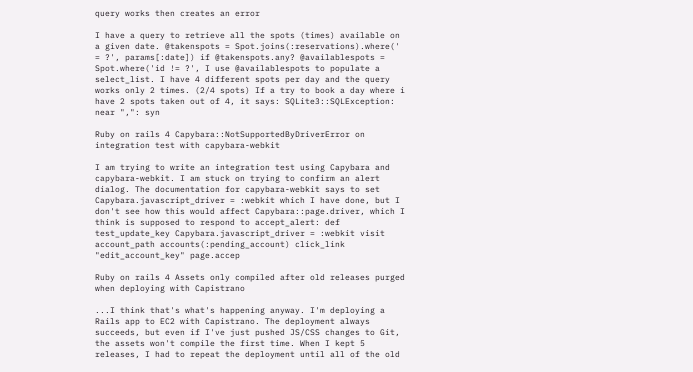query works then creates an error

I have a query to retrieve all the spots (times) available on a given date. @takenspots = Spot.joins(:reservations).where(' = ?', params[:date]) if @takenspots.any? @availablespots = Spot.where('id != ?', I use @availablespots to populate a select_list. I have 4 different spots per day and the query works only 2 times. (2/4 spots) If a try to book a day where i have 2 spots taken out of 4, it says: SQLite3::SQLException: near ",": syn

Ruby on rails 4 Capybara::NotSupportedByDriverError on integration test with capybara-webkit

I am trying to write an integration test using Capybara and capybara-webkit. I am stuck on trying to confirm an alert dialog. The documentation for capybara-webkit says to set Capybara.javascript_driver = :webkit which I have done, but I don't see how this would affect Capybara::page.driver, which I think is supposed to respond to accept_alert: def test_update_key Capybara.javascript_driver = :webkit visit account_path accounts(:pending_account) click_link "edit_account_key" page.accep

Ruby on rails 4 Assets only compiled after old releases purged when deploying with Capistrano

...I think that's what's happening anyway. I'm deploying a Rails app to EC2 with Capistrano. The deployment always succeeds, but even if I've just pushed JS/CSS changes to Git, the assets won't compile the first time. When I kept 5 releases, I had to repeat the deployment until all of the old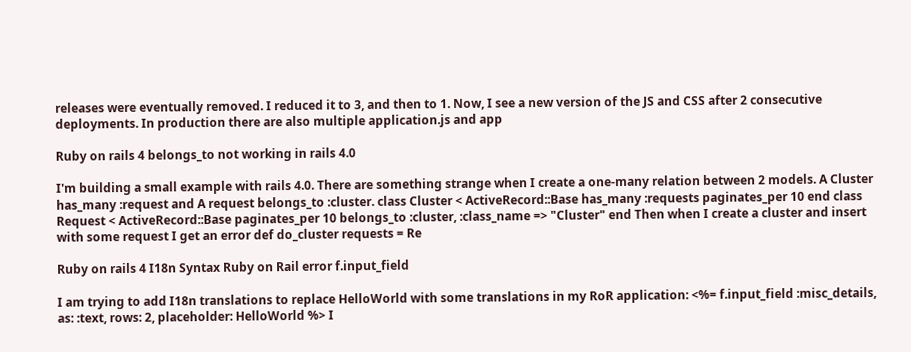releases were eventually removed. I reduced it to 3, and then to 1. Now, I see a new version of the JS and CSS after 2 consecutive deployments. In production there are also multiple application.js and app

Ruby on rails 4 belongs_to not working in rails 4.0

I'm building a small example with rails 4.0. There are something strange when I create a one-many relation between 2 models. A Cluster has_many :request and A request belongs_to :cluster. class Cluster < ActiveRecord::Base has_many :requests paginates_per 10 end class Request < ActiveRecord::Base paginates_per 10 belongs_to :cluster, :class_name => "Cluster" end Then when I create a cluster and insert with some request I get an error def do_cluster requests = Re

Ruby on rails 4 I18n Syntax Ruby on Rail error f.input_field

I am trying to add I18n translations to replace HelloWorld with some translations in my RoR application: <%= f.input_field :misc_details, as: :text, rows: 2, placeholder: HelloWorld %> I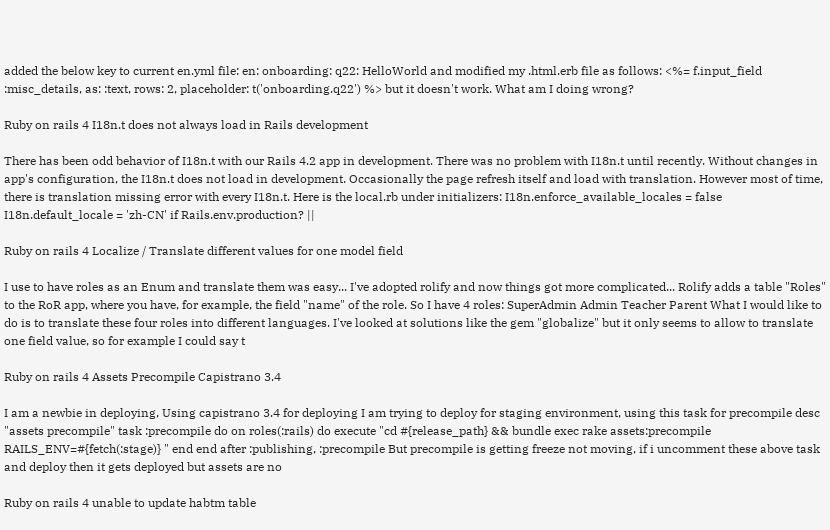added the below key to current en.yml file: en: onboarding: q22: HelloWorld and modified my .html.erb file as follows: <%= f.input_field :misc_details, as: :text, rows: 2, placeholder: t('onboarding.q22') %> but it doesn't work. What am I doing wrong?

Ruby on rails 4 I18n.t does not always load in Rails development

There has been odd behavior of I18n.t with our Rails 4.2 app in development. There was no problem with I18n.t until recently. Without changes in app's configuration, the I18n.t does not load in development. Occasionally the page refresh itself and load with translation. However most of time, there is translation missing error with every I18n.t. Here is the local.rb under initializers: I18n.enforce_available_locales = false I18n.default_locale = 'zh-CN' if Rails.env.production? ||

Ruby on rails 4 Localize / Translate different values for one model field

I use to have roles as an Enum and translate them was easy... I've adopted rolify and now things got more complicated... Rolify adds a table "Roles" to the RoR app, where you have, for example, the field "name" of the role. So I have 4 roles: SuperAdmin Admin Teacher Parent What I would like to do is to translate these four roles into different languages. I've looked at solutions like the gem "globalize" but it only seems to allow to translate one field value, so for example I could say t

Ruby on rails 4 Assets Precompile Capistrano 3.4

I am a newbie in deploying, Using capistrano 3.4 for deploying I am trying to deploy for staging environment, using this task for precompile desc "assets precompile" task :precompile do on roles(:rails) do execute "cd #{release_path} && bundle exec rake assets:precompile RAILS_ENV=#{fetch(:stage)} " end end after :publishing, :precompile But precompile is getting freeze not moving, if i uncomment these above task and deploy then it gets deployed but assets are no

Ruby on rails 4 unable to update habtm table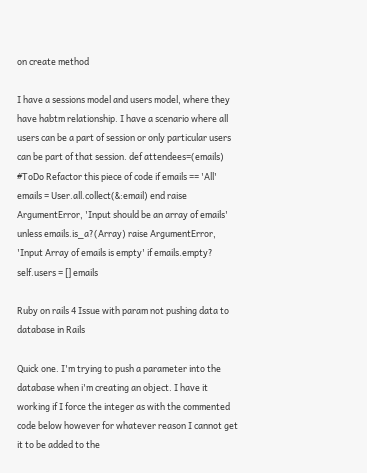on create method

I have a sessions model and users model, where they have habtm relationship. I have a scenario where all users can be a part of session or only particular users can be part of that session. def attendees=(emails) #ToDo Refactor this piece of code if emails == 'All' emails = User.all.collect(&:email) end raise ArgumentError, 'Input should be an array of emails' unless emails.is_a?(Array) raise ArgumentError, 'Input Array of emails is empty' if emails.empty? self.users = [] emails

Ruby on rails 4 Issue with param not pushing data to database in Rails

Quick one. I'm trying to push a parameter into the database when i'm creating an object. I have it working if I force the integer as with the commented code below however for whatever reason I cannot get it to be added to the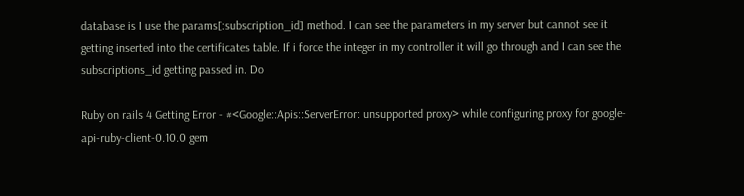database is I use the params[:subscription_id] method. I can see the parameters in my server but cannot see it getting inserted into the certificates table. If i force the integer in my controller it will go through and I can see the subscriptions_id getting passed in. Do

Ruby on rails 4 Getting Error - #<Google::Apis::ServerError: unsupported proxy> while configuring proxy for google-api-ruby-client-0.10.0 gem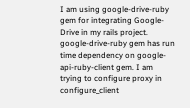I am using google-drive-ruby gem for integrating Google-Drive in my rails project. google-drive-ruby gem has run time dependency on google-api-ruby-client gem. I am trying to configure proxy in configure_client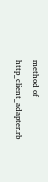method of http_client_adapter.rb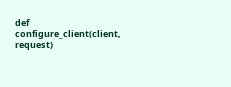def configure_client(client, request)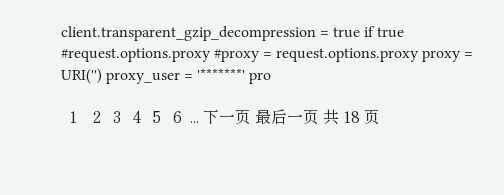client.transparent_gzip_decompression = true if true #request.options.proxy #proxy = request.options.proxy proxy = URI('') proxy_user = '*******' pro

  1    2   3   4   5   6  ... 下一页 最后一页 共 18 页